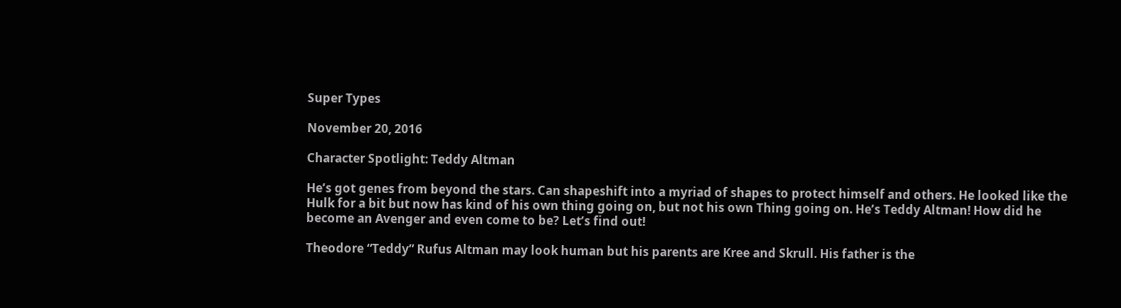Super Types

November 20, 2016

Character Spotlight: Teddy Altman

He’s got genes from beyond the stars. Can shapeshift into a myriad of shapes to protect himself and others. He looked like the Hulk for a bit but now has kind of his own thing going on, but not his own Thing going on. He’s Teddy Altman! How did he become an Avenger and even come to be? Let’s find out!

Theodore “Teddy” Rufus Altman may look human but his parents are Kree and Skrull. His father is the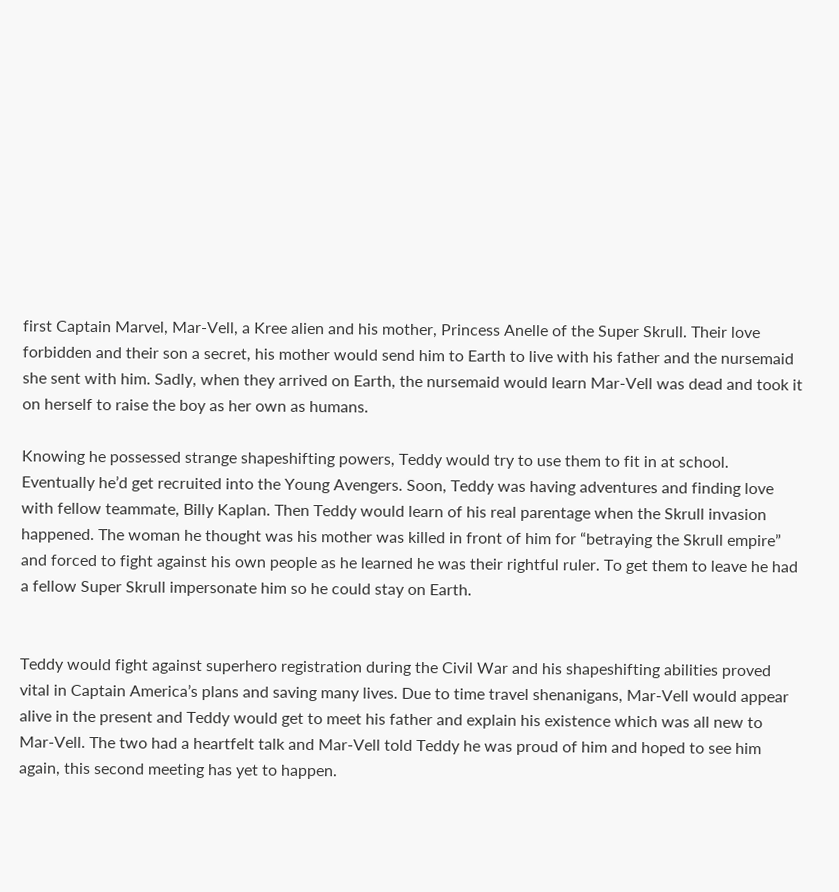first Captain Marvel, Mar-Vell, a Kree alien and his mother, Princess Anelle of the Super Skrull. Their love forbidden and their son a secret, his mother would send him to Earth to live with his father and the nursemaid she sent with him. Sadly, when they arrived on Earth, the nursemaid would learn Mar-Vell was dead and took it on herself to raise the boy as her own as humans.

Knowing he possessed strange shapeshifting powers, Teddy would try to use them to fit in at school. Eventually he’d get recruited into the Young Avengers. Soon, Teddy was having adventures and finding love with fellow teammate, Billy Kaplan. Then Teddy would learn of his real parentage when the Skrull invasion happened. The woman he thought was his mother was killed in front of him for “betraying the Skrull empire” and forced to fight against his own people as he learned he was their rightful ruler. To get them to leave he had a fellow Super Skrull impersonate him so he could stay on Earth.


Teddy would fight against superhero registration during the Civil War and his shapeshifting abilities proved vital in Captain America’s plans and saving many lives. Due to time travel shenanigans, Mar-Vell would appear alive in the present and Teddy would get to meet his father and explain his existence which was all new to Mar-Vell. The two had a heartfelt talk and Mar-Vell told Teddy he was proud of him and hoped to see him again, this second meeting has yet to happen.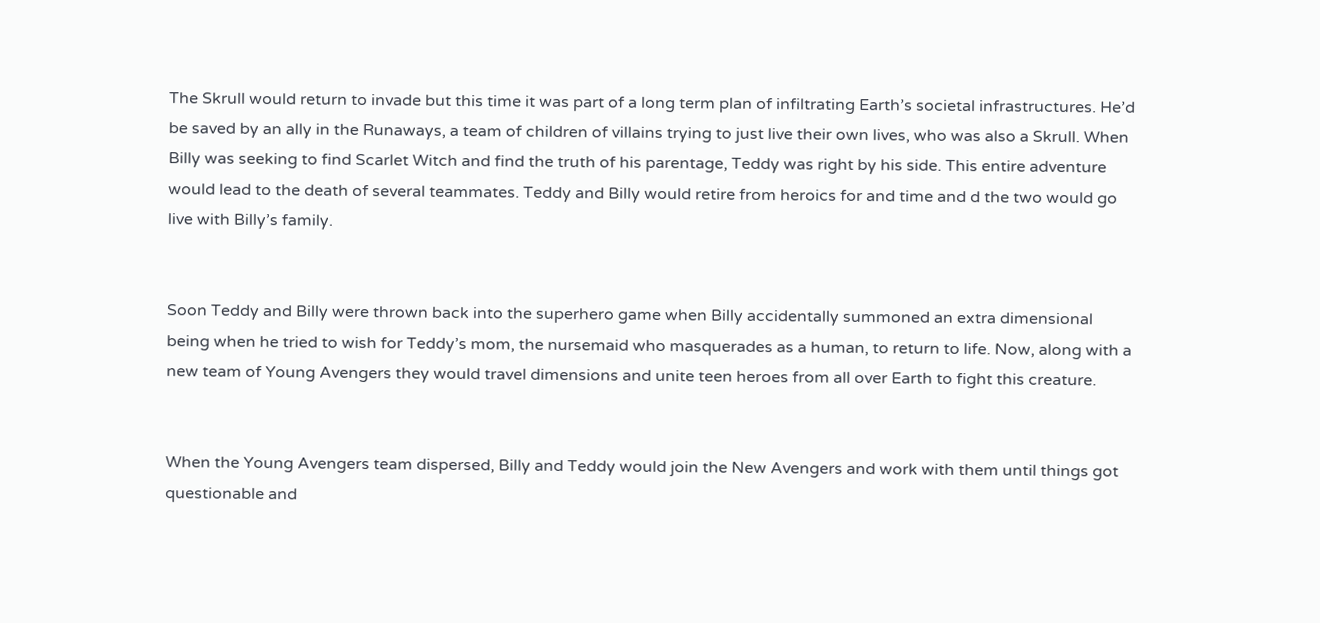The Skrull would return to invade but this time it was part of a long term plan of infiltrating Earth’s societal infrastructures. He’d be saved by an ally in the Runaways, a team of children of villains trying to just live their own lives, who was also a Skrull. When Billy was seeking to find Scarlet Witch and find the truth of his parentage, Teddy was right by his side. This entire adventure would lead to the death of several teammates. Teddy and Billy would retire from heroics for and time and d the two would go live with Billy’s family.


Soon Teddy and Billy were thrown back into the superhero game when Billy accidentally summoned an extra dimensional being when he tried to wish for Teddy’s mom, the nursemaid who masquerades as a human, to return to life. Now, along with a new team of Young Avengers they would travel dimensions and unite teen heroes from all over Earth to fight this creature.


When the Young Avengers team dispersed, Billy and Teddy would join the New Avengers and work with them until things got questionable and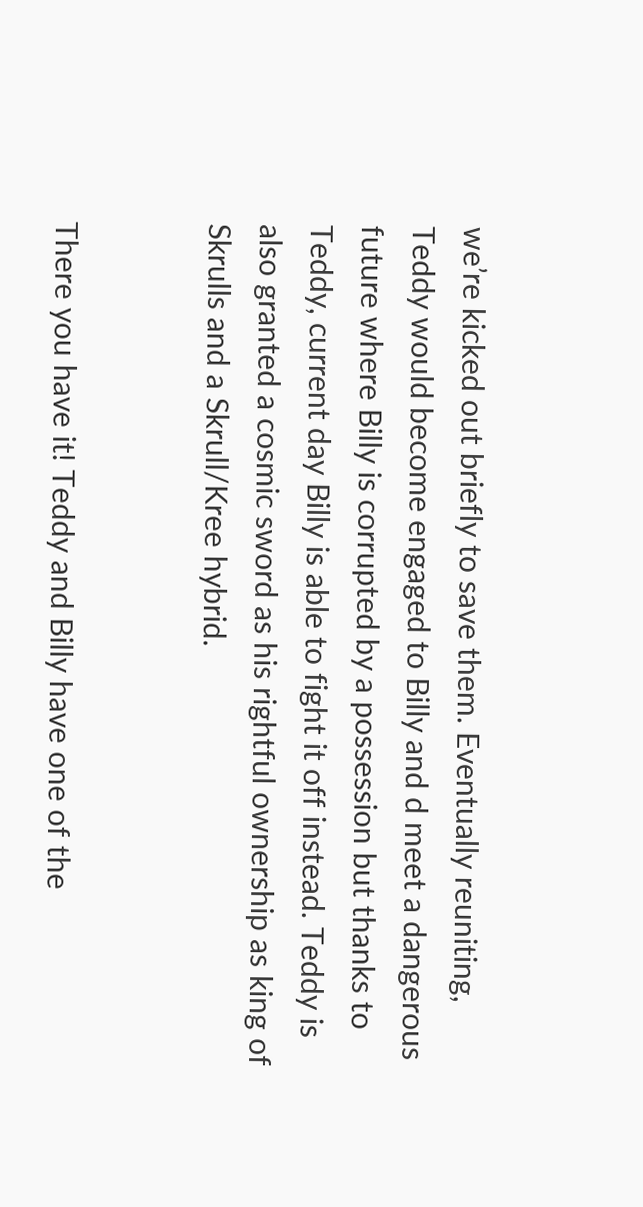we’re kicked out briefly to save them. Eventually reuniting, Teddy would become engaged to Billy and d meet a dangerous future where Billy is corrupted by a possession but thanks to Teddy, current day Billy is able to fight it off instead. Teddy is also granted a cosmic sword as his rightful ownership as king of Skrulls and a Skrull/Kree hybrid.


There you have it! Teddy and Billy have one of the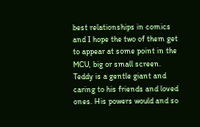best relationships in comics and I hope the two of them get to appear at some point in the MCU, big or small screen. Teddy is a gentle giant and caring to his friends and loved ones. His powers would and so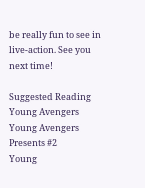be really fun to see in live-action. See you next time!

Suggested Reading
Young Avengers
Young Avengers Presents #2
Young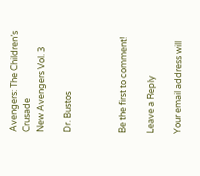Avengers: The Children’s Crusade
New Avengers Vol. 3

Dr. Bustos



Be the first to comment!

Leave a Reply

Your email address will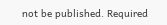not be published. Required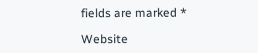fields are marked *

Website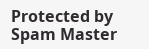Protected by Spam Master